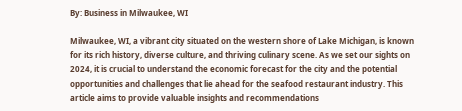By: Business in Milwaukee, WI

Milwaukee, WI, a vibrant city situated on the western shore of Lake Michigan, is known for its rich history, diverse culture, and thriving culinary scene. As we set our sights on 2024, it is crucial to understand the economic forecast for the city and the potential opportunities and challenges that lie ahead for the seafood restaurant industry. This article aims to provide valuable insights and recommendations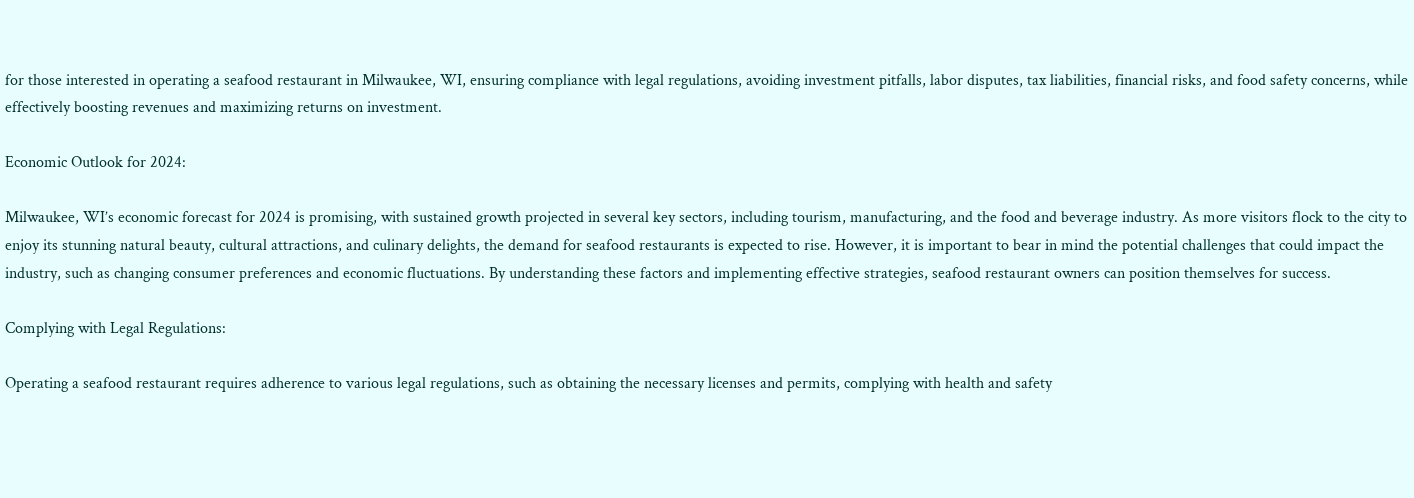for those interested in operating a seafood restaurant in Milwaukee, WI, ensuring compliance with legal regulations, avoiding investment pitfalls, labor disputes, tax liabilities, financial risks, and food safety concerns, while effectively boosting revenues and maximizing returns on investment.

Economic Outlook for 2024:

Milwaukee, WI’s economic forecast for 2024 is promising, with sustained growth projected in several key sectors, including tourism, manufacturing, and the food and beverage industry. As more visitors flock to the city to enjoy its stunning natural beauty, cultural attractions, and culinary delights, the demand for seafood restaurants is expected to rise. However, it is important to bear in mind the potential challenges that could impact the industry, such as changing consumer preferences and economic fluctuations. By understanding these factors and implementing effective strategies, seafood restaurant owners can position themselves for success.

Complying with Legal Regulations:

Operating a seafood restaurant requires adherence to various legal regulations, such as obtaining the necessary licenses and permits, complying with health and safety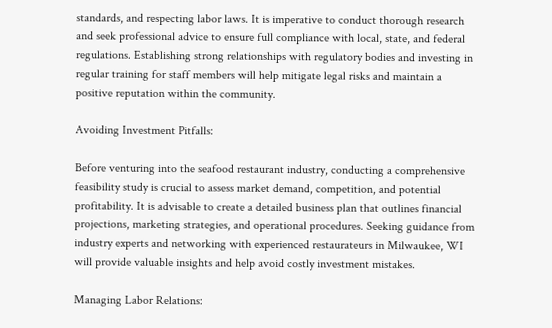standards, and respecting labor laws. It is imperative to conduct thorough research and seek professional advice to ensure full compliance with local, state, and federal regulations. Establishing strong relationships with regulatory bodies and investing in regular training for staff members will help mitigate legal risks and maintain a positive reputation within the community.

Avoiding Investment Pitfalls:

Before venturing into the seafood restaurant industry, conducting a comprehensive feasibility study is crucial to assess market demand, competition, and potential profitability. It is advisable to create a detailed business plan that outlines financial projections, marketing strategies, and operational procedures. Seeking guidance from industry experts and networking with experienced restaurateurs in Milwaukee, WI will provide valuable insights and help avoid costly investment mistakes.

Managing Labor Relations: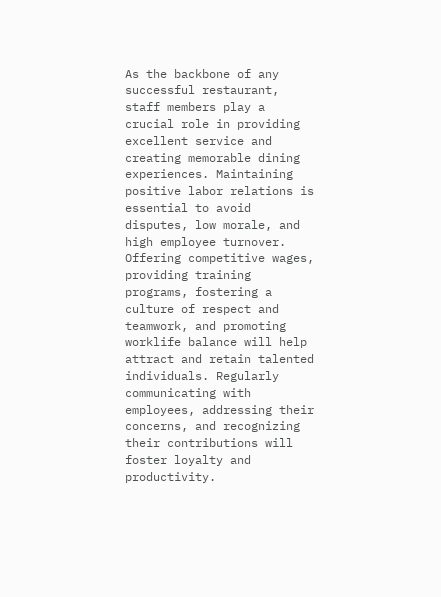As the backbone of any successful restaurant, staff members play a crucial role in providing excellent service and creating memorable dining experiences. Maintaining positive labor relations is essential to avoid disputes, low morale, and high employee turnover. Offering competitive wages, providing training programs, fostering a culture of respect and teamwork, and promoting worklife balance will help attract and retain talented individuals. Regularly communicating with employees, addressing their concerns, and recognizing their contributions will foster loyalty and productivity.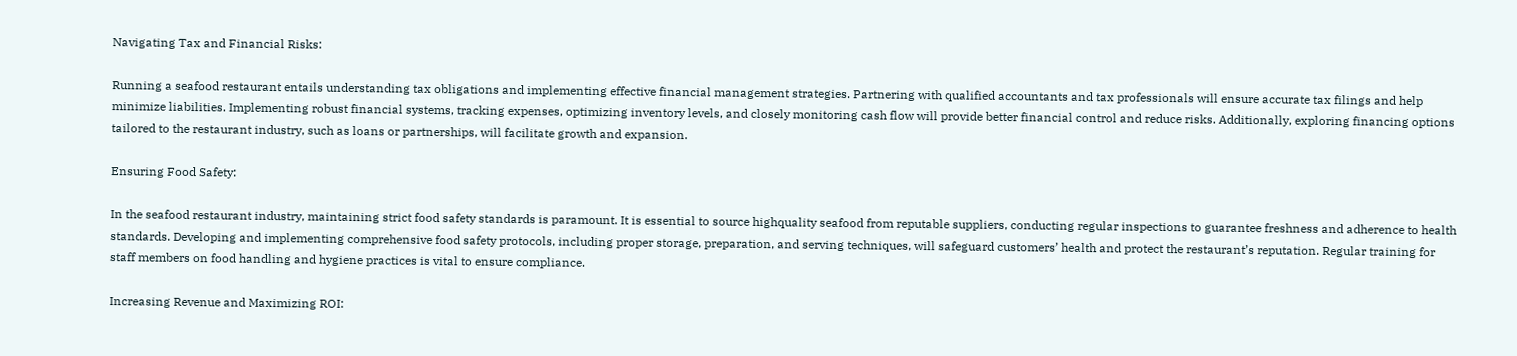Navigating Tax and Financial Risks:

Running a seafood restaurant entails understanding tax obligations and implementing effective financial management strategies. Partnering with qualified accountants and tax professionals will ensure accurate tax filings and help minimize liabilities. Implementing robust financial systems, tracking expenses, optimizing inventory levels, and closely monitoring cash flow will provide better financial control and reduce risks. Additionally, exploring financing options tailored to the restaurant industry, such as loans or partnerships, will facilitate growth and expansion.

Ensuring Food Safety:

In the seafood restaurant industry, maintaining strict food safety standards is paramount. It is essential to source highquality seafood from reputable suppliers, conducting regular inspections to guarantee freshness and adherence to health standards. Developing and implementing comprehensive food safety protocols, including proper storage, preparation, and serving techniques, will safeguard customers’ health and protect the restaurant’s reputation. Regular training for staff members on food handling and hygiene practices is vital to ensure compliance.

Increasing Revenue and Maximizing ROI: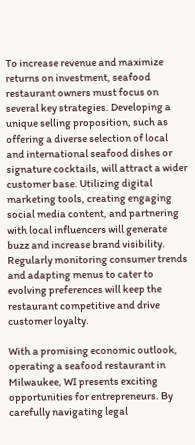To increase revenue and maximize returns on investment, seafood restaurant owners must focus on several key strategies. Developing a unique selling proposition, such as offering a diverse selection of local and international seafood dishes or signature cocktails, will attract a wider customer base. Utilizing digital marketing tools, creating engaging social media content, and partnering with local influencers will generate buzz and increase brand visibility. Regularly monitoring consumer trends and adapting menus to cater to evolving preferences will keep the restaurant competitive and drive customer loyalty.

With a promising economic outlook, operating a seafood restaurant in Milwaukee, WI presents exciting opportunities for entrepreneurs. By carefully navigating legal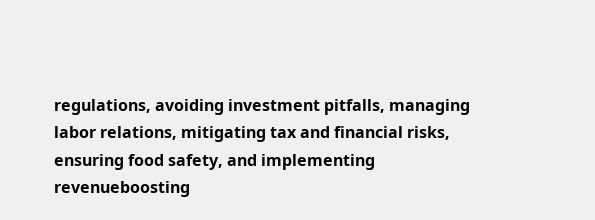regulations, avoiding investment pitfalls, managing labor relations, mitigating tax and financial risks, ensuring food safety, and implementing revenueboosting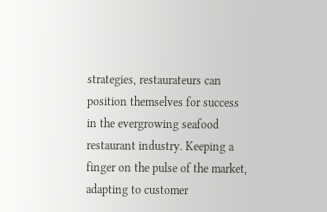strategies, restaurateurs can position themselves for success in the evergrowing seafood restaurant industry. Keeping a finger on the pulse of the market, adapting to customer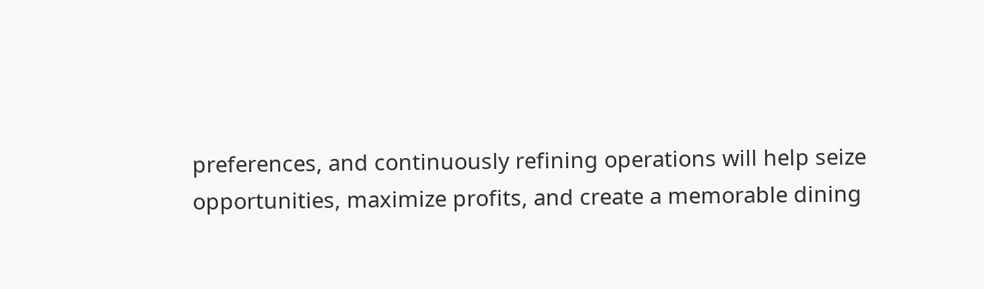preferences, and continuously refining operations will help seize opportunities, maximize profits, and create a memorable dining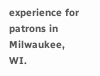experience for patrons in Milwaukee, WI.